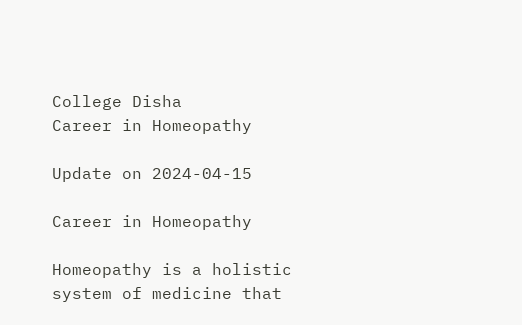College Disha
Career in Homeopathy

Update on 2024-04-15

Career in Homeopathy

Homeopathy is a holistic system of medicine that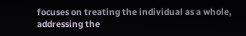focuses on treating the individual as a whole, addressing the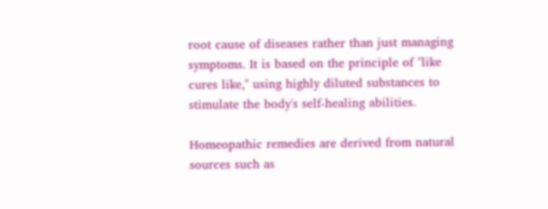root cause of diseases rather than just managing symptoms. It is based on the principle of "like cures like," using highly diluted substances to stimulate the body's self-healing abilities.

Homeopathic remedies are derived from natural sources such as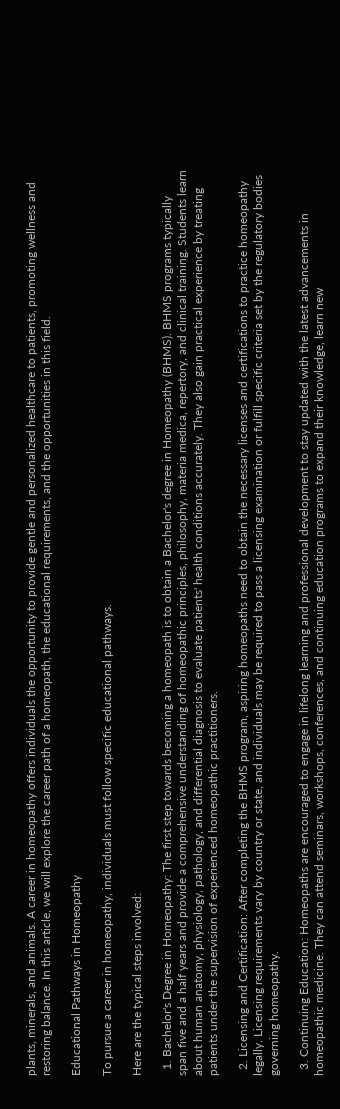plants, minerals, and animals. A career in homeopathy offers individuals the opportunity to provide gentle and personalized healthcare to patients, promoting wellness and restoring balance. In this article, we will explore the career path of a homeopath, the educational requirements, and the opportunities in this field.

Educational Pathways in Homeopathy

To pursue a career in homeopathy, individuals must follow specific educational pathways.

Here are the typical steps involved:

  1. Bachelor's Degree in Homeopathy: The first step towards becoming a homeopath is to obtain a Bachelor's degree in Homeopathy (BHMS). BHMS programs typically span five and a half years and provide a comprehensive understanding of homeopathic principles, philosophy, materia medica, repertory, and clinical training. Students learn about human anatomy, physiology, pathology, and differential diagnosis to evaluate patients' health conditions accurately. They also gain practical experience by treating patients under the supervision of experienced homeopathic practitioners.

  2. Licensing and Certification: After completing the BHMS program, aspiring homeopaths need to obtain the necessary licenses and certifications to practice homeopathy legally. Licensing requirements vary by country or state, and individuals may be required to pass a licensing examination or fulfill specific criteria set by the regulatory bodies governing homeopathy.

  3. Continuing Education: Homeopaths are encouraged to engage in lifelong learning and professional development to stay updated with the latest advancements in homeopathic medicine. They can attend seminars, workshops, conferences, and continuing education programs to expand their knowledge, learn new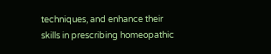techniques, and enhance their skills in prescribing homeopathic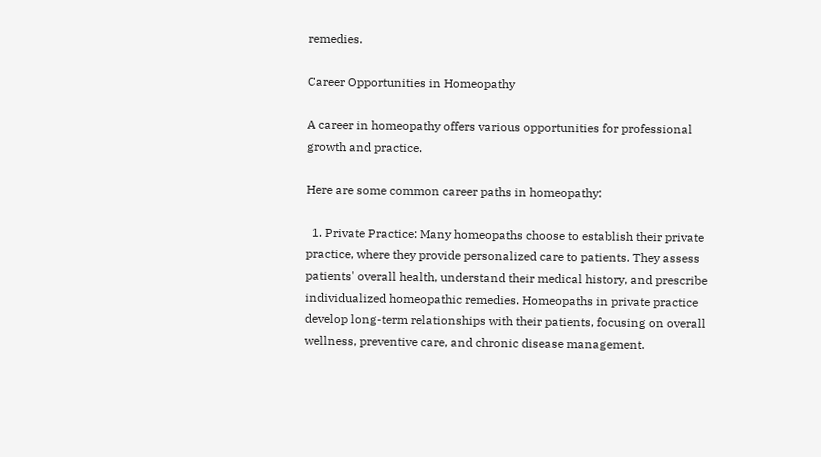remedies.

Career Opportunities in Homeopathy

A career in homeopathy offers various opportunities for professional growth and practice.

Here are some common career paths in homeopathy:

  1. Private Practice: Many homeopaths choose to establish their private practice, where they provide personalized care to patients. They assess patients' overall health, understand their medical history, and prescribe individualized homeopathic remedies. Homeopaths in private practice develop long-term relationships with their patients, focusing on overall wellness, preventive care, and chronic disease management.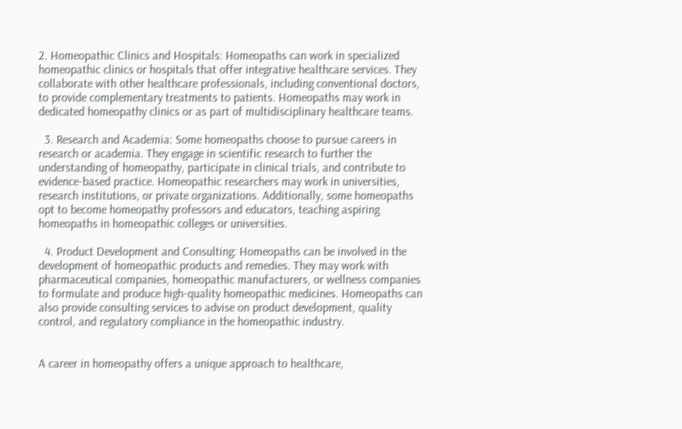2. Homeopathic Clinics and Hospitals: Homeopaths can work in specialized homeopathic clinics or hospitals that offer integrative healthcare services. They collaborate with other healthcare professionals, including conventional doctors, to provide complementary treatments to patients. Homeopaths may work in dedicated homeopathy clinics or as part of multidisciplinary healthcare teams.

  3. Research and Academia: Some homeopaths choose to pursue careers in research or academia. They engage in scientific research to further the understanding of homeopathy, participate in clinical trials, and contribute to evidence-based practice. Homeopathic researchers may work in universities, research institutions, or private organizations. Additionally, some homeopaths opt to become homeopathy professors and educators, teaching aspiring homeopaths in homeopathic colleges or universities.

  4. Product Development and Consulting: Homeopaths can be involved in the development of homeopathic products and remedies. They may work with pharmaceutical companies, homeopathic manufacturers, or wellness companies to formulate and produce high-quality homeopathic medicines. Homeopaths can also provide consulting services to advise on product development, quality control, and regulatory compliance in the homeopathic industry.


A career in homeopathy offers a unique approach to healthcare,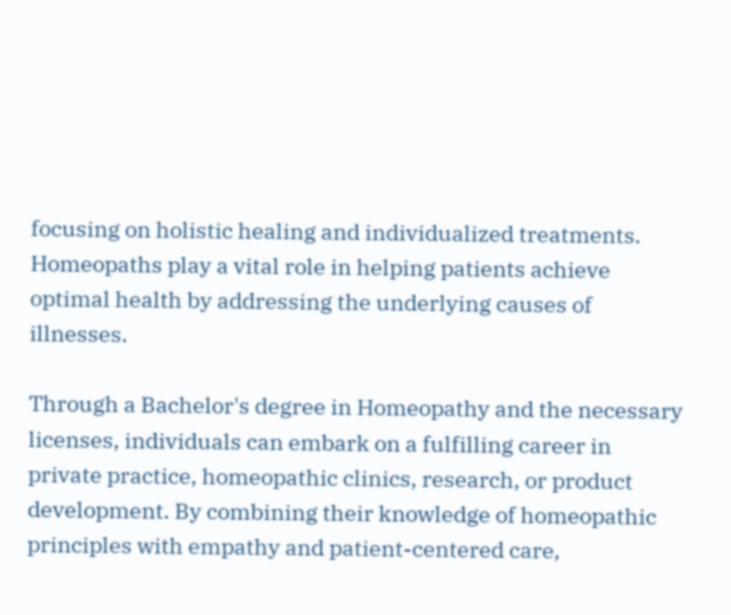focusing on holistic healing and individualized treatments. Homeopaths play a vital role in helping patients achieve optimal health by addressing the underlying causes of illnesses.

Through a Bachelor's degree in Homeopathy and the necessary licenses, individuals can embark on a fulfilling career in private practice, homeopathic clinics, research, or product development. By combining their knowledge of homeopathic principles with empathy and patient-centered care,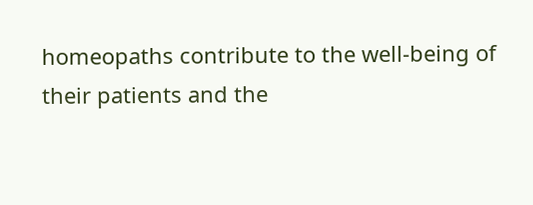homeopaths contribute to the well-being of their patients and the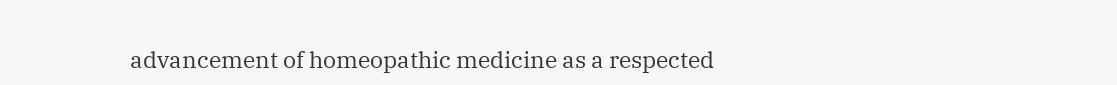advancement of homeopathic medicine as a respected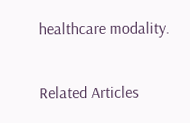healthcare modality.

Related Articles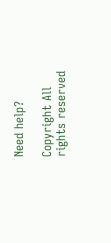Need help?

Copyright All rights reserved